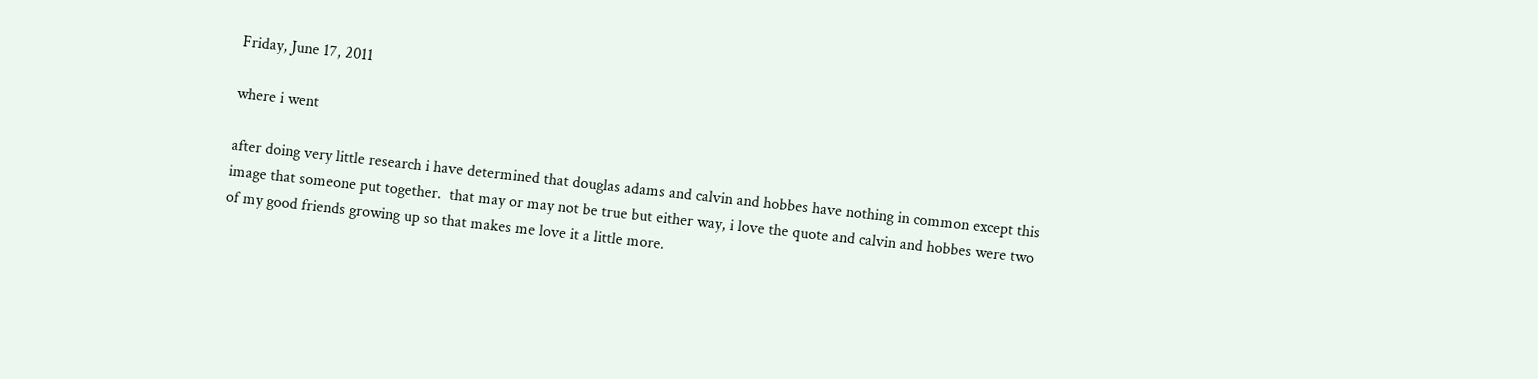Friday, June 17, 2011

where i went

after doing very little research i have determined that douglas adams and calvin and hobbes have nothing in common except this image that someone put together.  that may or may not be true but either way, i love the quote and calvin and hobbes were two of my good friends growing up so that makes me love it a little more.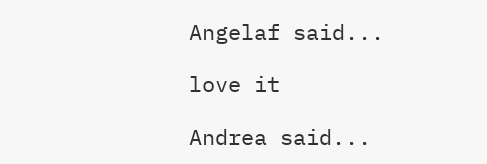Angelaf said...

love it

Andrea said...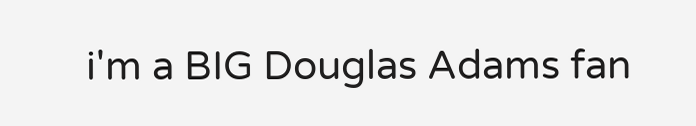i'm a BIG Douglas Adams fan